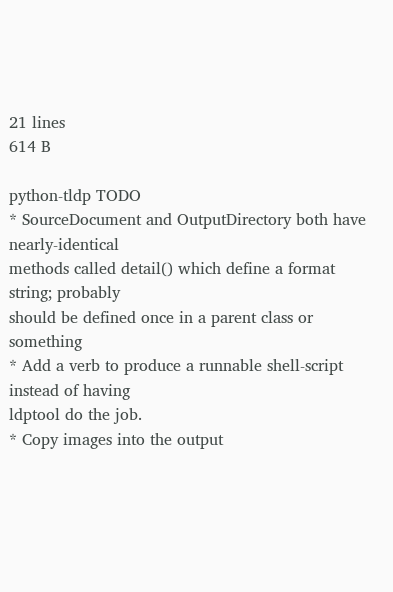21 lines
614 B

python-tldp TODO
* SourceDocument and OutputDirectory both have nearly-identical
methods called detail() which define a format string; probably
should be defined once in a parent class or something
* Add a verb to produce a runnable shell-script instead of having
ldptool do the job.
* Copy images into the output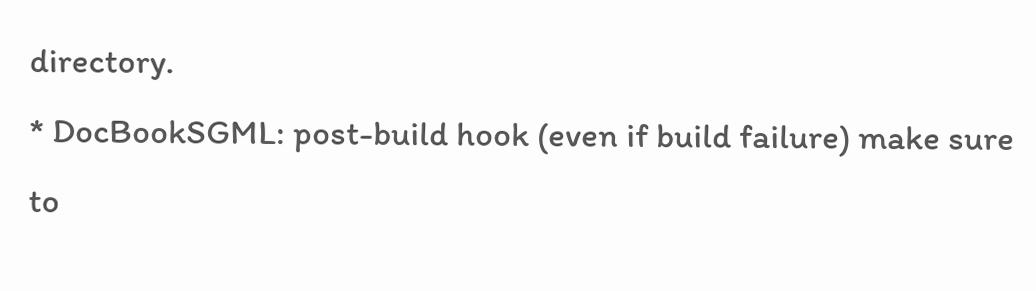directory.
* DocBookSGML: post-build hook (even if build failure) make sure to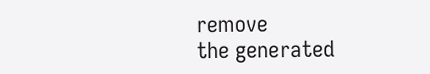remove
the generated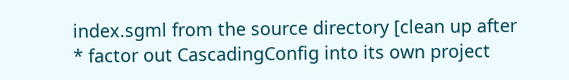index.sgml from the source directory [clean up after
* factor out CascadingConfig into its own project